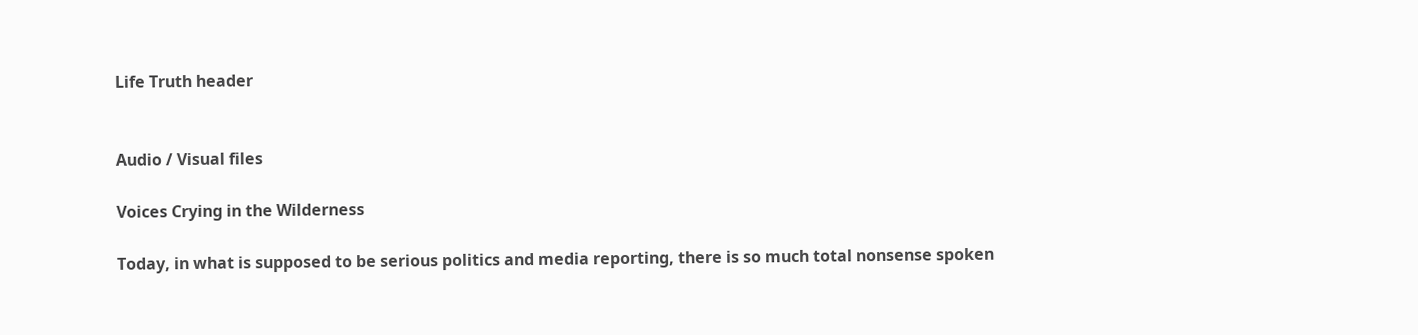Life Truth header


Audio / Visual files

Voices Crying in the Wilderness

Today, in what is supposed to be serious politics and media reporting, there is so much total nonsense spoken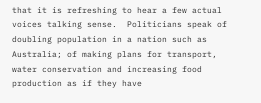that it is refreshing to hear a few actual voices talking sense.  Politicians speak of doubling population in a nation such as Australia; of making plans for transport, water conservation and increasing food production as if they have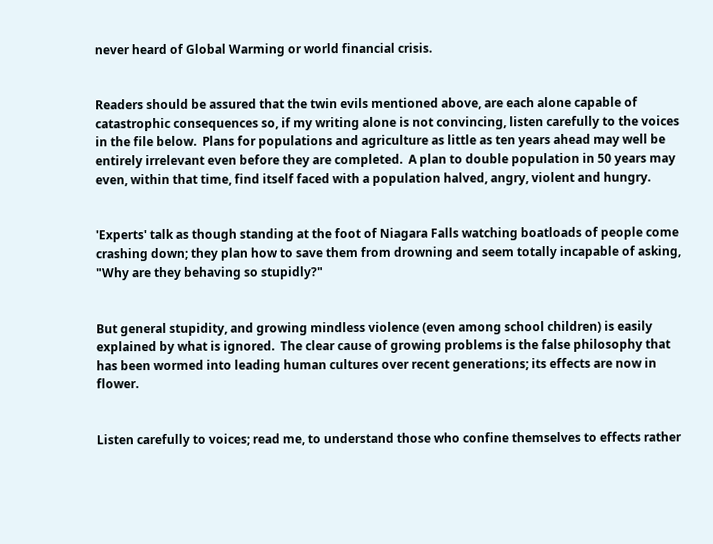never heard of Global Warming or world financial crisis.


Readers should be assured that the twin evils mentioned above, are each alone capable of catastrophic consequences so, if my writing alone is not convincing, listen carefully to the voices in the file below.  Plans for populations and agriculture as little as ten years ahead may well be entirely irrelevant even before they are completed.  A plan to double population in 50 years may even, within that time, find itself faced with a population halved, angry, violent and hungry.


'Experts' talk as though standing at the foot of Niagara Falls watching boatloads of people come crashing down; they plan how to save them from drowning and seem totally incapable of asking, "Why are they behaving so stupidly?"


But general stupidity, and growing mindless violence (even among school children) is easily explained by what is ignored.  The clear cause of growing problems is the false philosophy that has been wormed into leading human cultures over recent generations; its effects are now in flower.


Listen carefully to voices; read me, to understand those who confine themselves to effects rather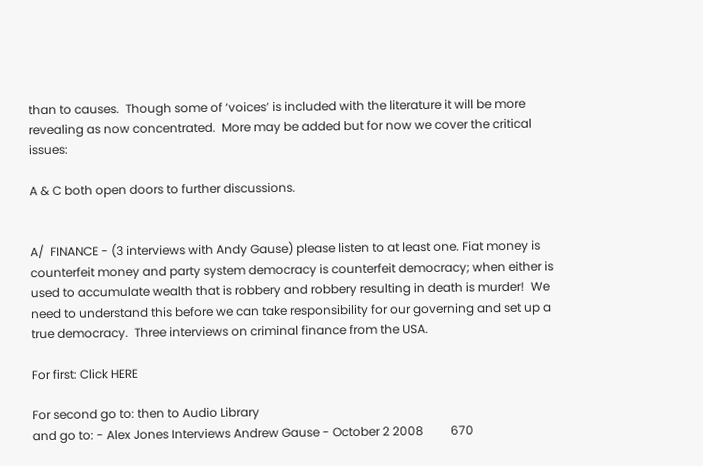than to causes.  Though some of ‘voices’ is included with the literature it will be more revealing as now concentrated.  More may be added but for now we cover the critical issues:

A & C both open doors to further discussions.


A/  FINANCE - (3 interviews with Andy Gause) please listen to at least one. Fiat money is counterfeit money and party system democracy is counterfeit democracy; when either is used to accumulate wealth that is robbery and robbery resulting in death is murder!  We need to understand this before we can take responsibility for our governing and set up a true democracy.  Three interviews on criminal finance from the USA.

For first: Click HERE

For second go to: then to Audio Library
and go to: - Alex Jones Interviews Andrew Gause - October 2 2008         670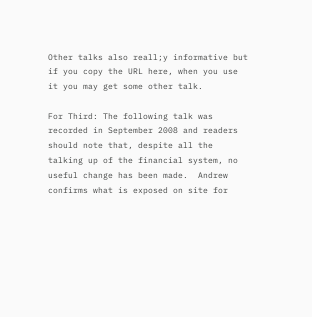Other talks also reall;y informative but if you copy the URL here, when you use it you may get some other talk.

For Third: The following talk was recorded in September 2008 and readers should note that, despite all the talking up of the financial system, no useful change has been made.  Andrew confirms what is exposed on site for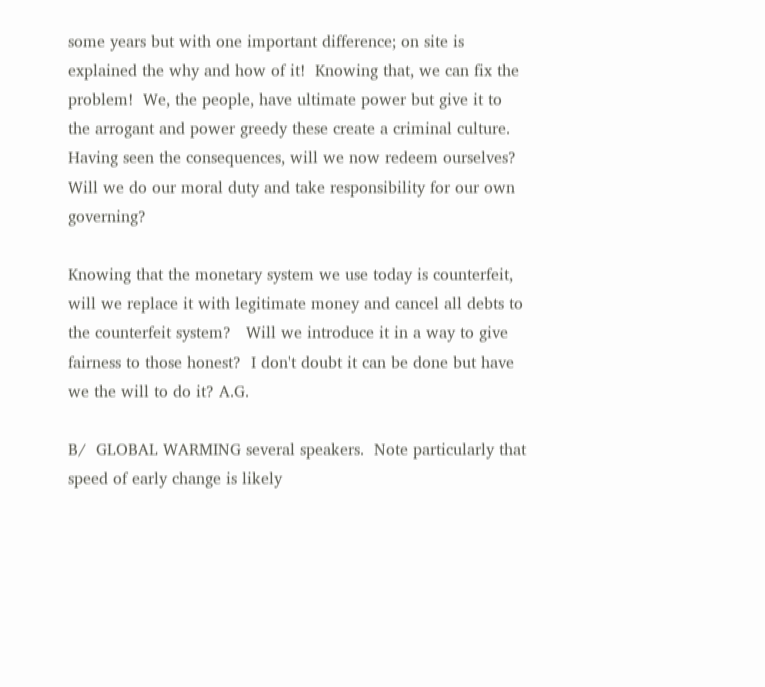some years but with one important difference; on site is explained the why and how of it!  Knowing that, we can fix the problem!  We, the people, have ultimate power but give it to the arrogant and power greedy these create a criminal culture. Having seen the consequences, will we now redeem ourselves?  Will we do our moral duty and take responsibility for our own governing?

Knowing that the monetary system we use today is counterfeit, will we replace it with legitimate money and cancel all debts to the counterfeit system?   Will we introduce it in a way to give fairness to those honest?  I don't doubt it can be done but have we the will to do it? A.G.

B/  GLOBAL WARMING several speakers.  Note particularly that speed of early change is likely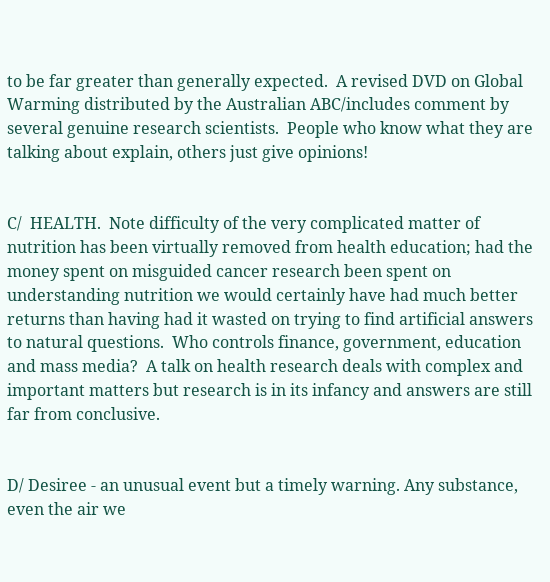to be far greater than generally expected.  A revised DVD on Global Warming distributed by the Australian ABC/includes comment by several genuine research scientists.  People who know what they are talking about explain, others just give opinions!


C/  HEALTH.  Note difficulty of the very complicated matter of nutrition has been virtually removed from health education; had the money spent on misguided cancer research been spent on understanding nutrition we would certainly have had much better returns than having had it wasted on trying to find artificial answers to natural questions.  Who controls finance, government, education and mass media?  A talk on health research deals with complex and important matters but research is in its infancy and answers are still far from conclusive.


D/ Desiree - an unusual event but a timely warning. Any substance, even the air we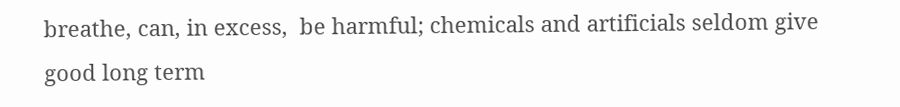breathe, can, in excess,  be harmful; chemicals and artificials seldom give good long term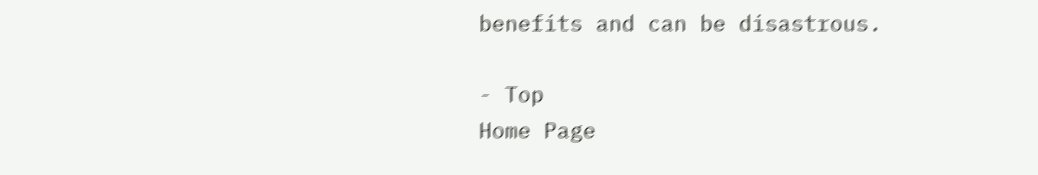benefits and can be disastrous.

- Top
Home Page